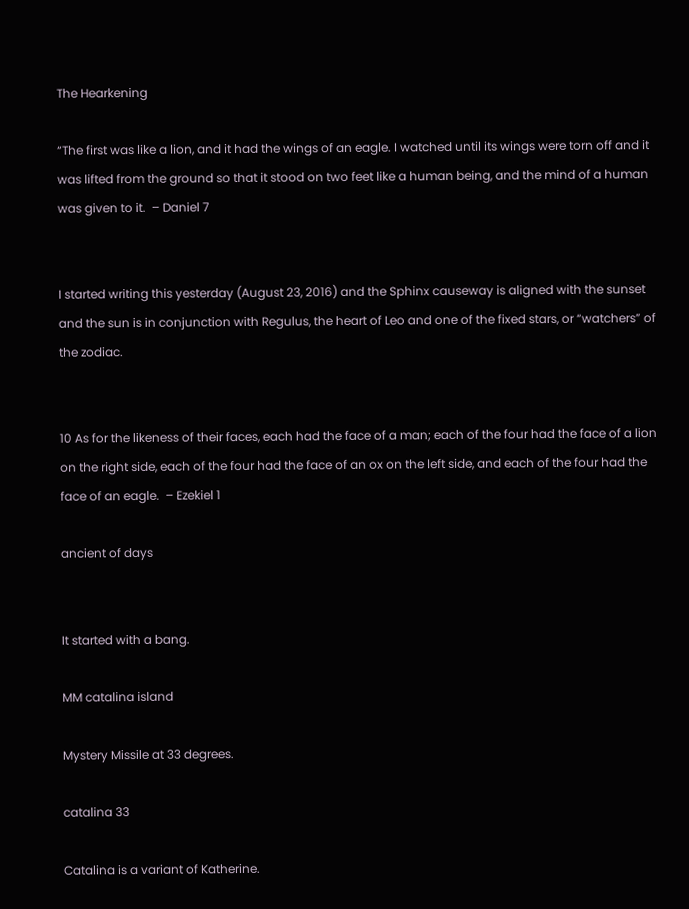The Hearkening

“The first was like a lion, and it had the wings of an eagle. I watched until its wings were torn off and it was lifted from the ground so that it stood on two feet like a human being, and the mind of a human was given to it.  – Daniel 7


I started writing this yesterday (August 23, 2016) and the Sphinx causeway is aligned with the sunset and the sun is in conjunction with Regulus, the heart of Leo and one of the fixed stars, or “watchers” of the zodiac.


10 As for the likeness of their faces, each had the face of a man; each of the four had the face of a lion on the right side, each of the four had the face of an ox on the left side, and each of the four had the face of an eagle.  – Ezekiel 1

ancient of days


It started with a bang.

MM catalina island

Mystery Missile at 33 degrees.

catalina 33

Catalina is a variant of Katherine.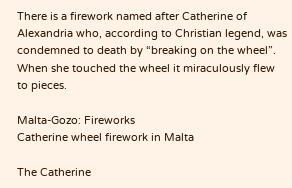There is a firework named after Catherine of Alexandria who, according to Christian legend, was condemned to death by “breaking on the wheel”. When she touched the wheel it miraculously flew to pieces.

Malta-Gozo: Fireworks
Catherine wheel firework in Malta

The Catherine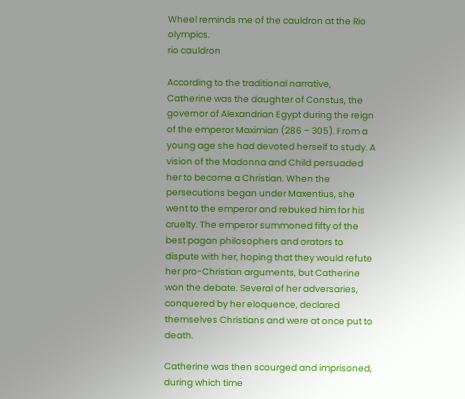Wheel reminds me of the cauldron at the Rio olympics.
rio cauldron

According to the traditional narrative, Catherine was the daughter of Constus, the governor of Alexandrian Egypt during the reign of the emperor Maximian (286 – 305). From a young age she had devoted herself to study. A vision of the Madonna and Child persuaded her to become a Christian. When the persecutions began under Maxentius, she went to the emperor and rebuked him for his cruelty. The emperor summoned fifty of the best pagan philosophers and orators to dispute with her, hoping that they would refute her pro-Christian arguments, but Catherine won the debate. Several of her adversaries, conquered by her eloquence, declared themselves Christians and were at once put to death.

Catherine was then scourged and imprisoned, during which time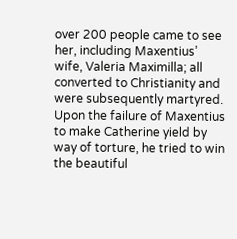over 200 people came to see her, including Maxentius’ wife, Valeria Maximilla; all converted to Christianity and were subsequently martyred. Upon the failure of Maxentius to make Catherine yield by way of torture, he tried to win the beautiful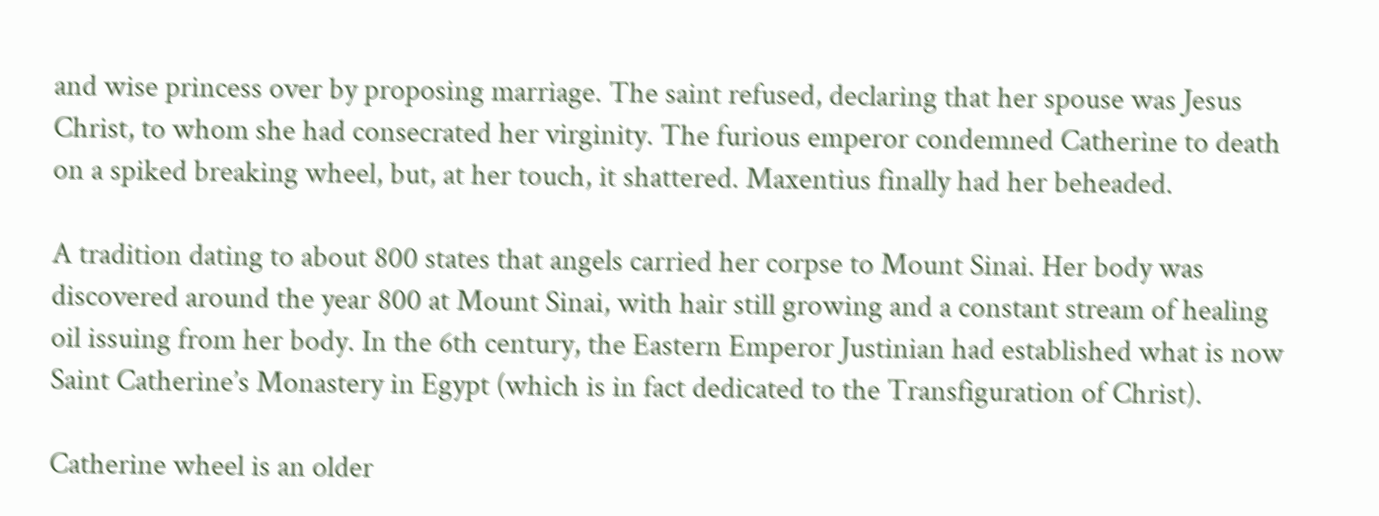and wise princess over by proposing marriage. The saint refused, declaring that her spouse was Jesus Christ, to whom she had consecrated her virginity. The furious emperor condemned Catherine to death on a spiked breaking wheel, but, at her touch, it shattered. Maxentius finally had her beheaded.

A tradition dating to about 800 states that angels carried her corpse to Mount Sinai. Her body was discovered around the year 800 at Mount Sinai, with hair still growing and a constant stream of healing oil issuing from her body. In the 6th century, the Eastern Emperor Justinian had established what is now Saint Catherine’s Monastery in Egypt (which is in fact dedicated to the Transfiguration of Christ).

Catherine wheel is an older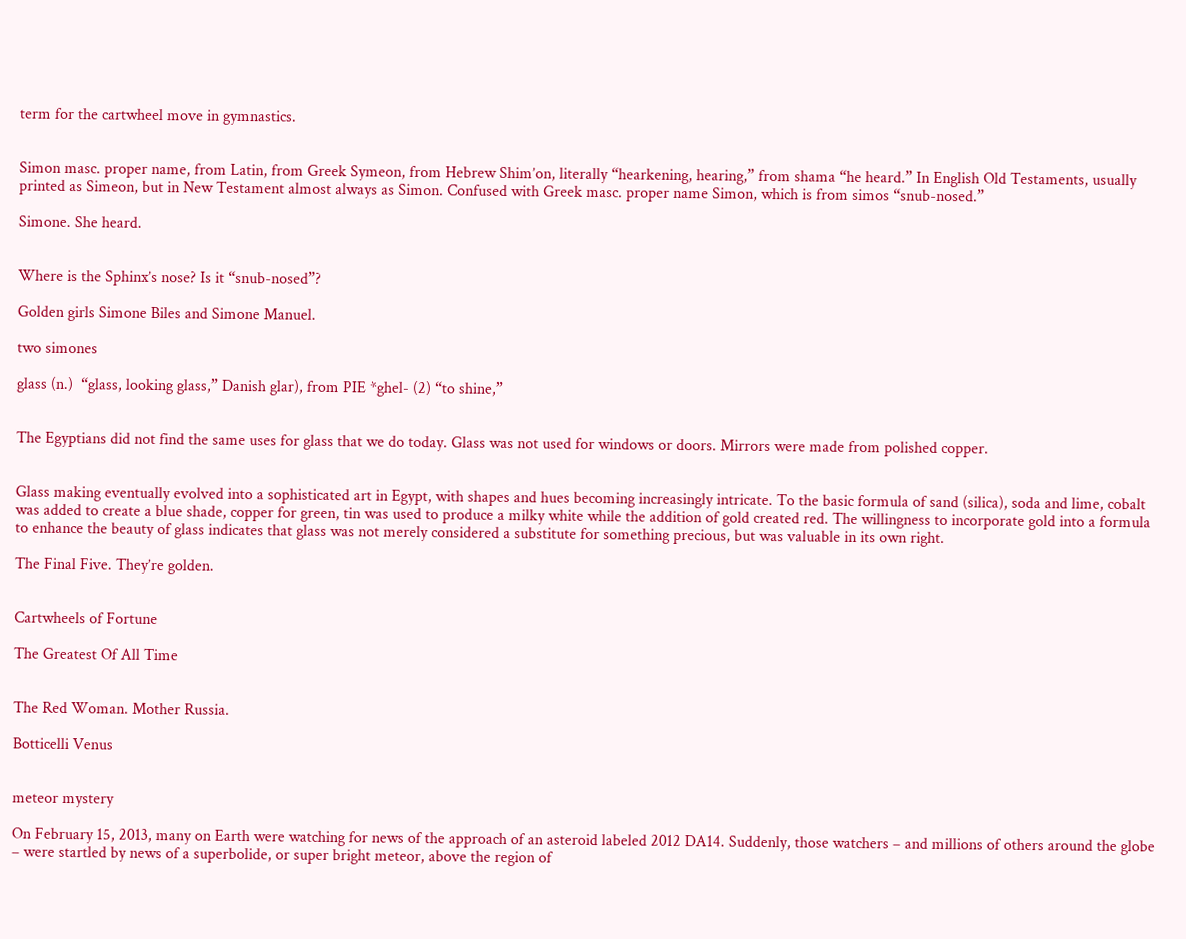term for the cartwheel move in gymnastics.


Simon masc. proper name, from Latin, from Greek Symeon, from Hebrew Shim’on, literally “hearkening, hearing,” from shama “he heard.” In English Old Testaments, usually printed as Simeon, but in New Testament almost always as Simon. Confused with Greek masc. proper name Simon, which is from simos “snub-nosed.”

Simone. She heard.


Where is the Sphinx’s nose? Is it “snub-nosed”?

Golden girls Simone Biles and Simone Manuel.

two simones

glass (n.)  “glass, looking glass,” Danish glar), from PIE *ghel- (2) “to shine,”


The Egyptians did not find the same uses for glass that we do today. Glass was not used for windows or doors. Mirrors were made from polished copper.


Glass making eventually evolved into a sophisticated art in Egypt, with shapes and hues becoming increasingly intricate. To the basic formula of sand (silica), soda and lime, cobalt was added to create a blue shade, copper for green, tin was used to produce a milky white while the addition of gold created red. The willingness to incorporate gold into a formula to enhance the beauty of glass indicates that glass was not merely considered a substitute for something precious, but was valuable in its own right.

The Final Five. They’re golden.


Cartwheels of Fortune

The Greatest Of All Time


The Red Woman. Mother Russia.

Botticelli Venus


meteor mystery

On February 15, 2013, many on Earth were watching for news of the approach of an asteroid labeled 2012 DA14. Suddenly, those watchers – and millions of others around the globe – were startled by news of a superbolide, or super bright meteor, above the region of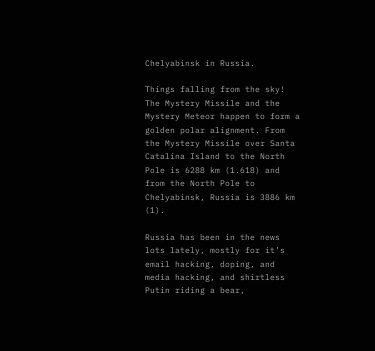Chelyabinsk in Russia.

Things falling from the sky! The Mystery Missile and the Mystery Meteor happen to form a golden polar alignment. From the Mystery Missile over Santa Catalina Island to the North Pole is 6288 km (1.618) and from the North Pole to Chelyabinsk, Russia is 3886 km (1).

Russia has been in the news lots lately, mostly for it’s email hacking, doping, and media hacking, and shirtless Putin riding a bear,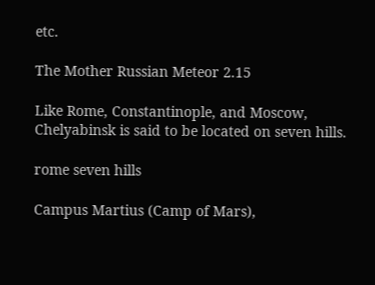etc.

The Mother Russian Meteor 2.15

Like Rome, Constantinople, and Moscow, Chelyabinsk is said to be located on seven hills.

rome seven hills

Campus Martius (Camp of Mars),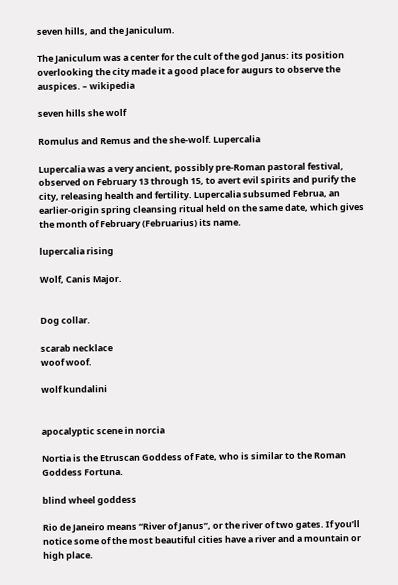seven hills, and the Janiculum.

The Janiculum was a center for the cult of the god Janus: its position overlooking the city made it a good place for augurs to observe the auspices. – wikipedia

seven hills she wolf

Romulus and Remus and the she-wolf. Lupercalia

Lupercalia was a very ancient, possibly pre-Roman pastoral festival, observed on February 13 through 15, to avert evil spirits and purify the city, releasing health and fertility. Lupercalia subsumed Februa, an earlier-origin spring cleansing ritual held on the same date, which gives the month of February (Februarius) its name.

lupercalia rising

Wolf, Canis Major.


Dog collar.

scarab necklace
woof woof.

wolf kundalini


apocalyptic scene in norcia

Nortia is the Etruscan Goddess of Fate, who is similar to the Roman Goddess Fortuna.

blind wheel goddess

Rio de Janeiro means “River of Janus”, or the river of two gates. If you’ll notice some of the most beautiful cities have a river and a mountain or high place.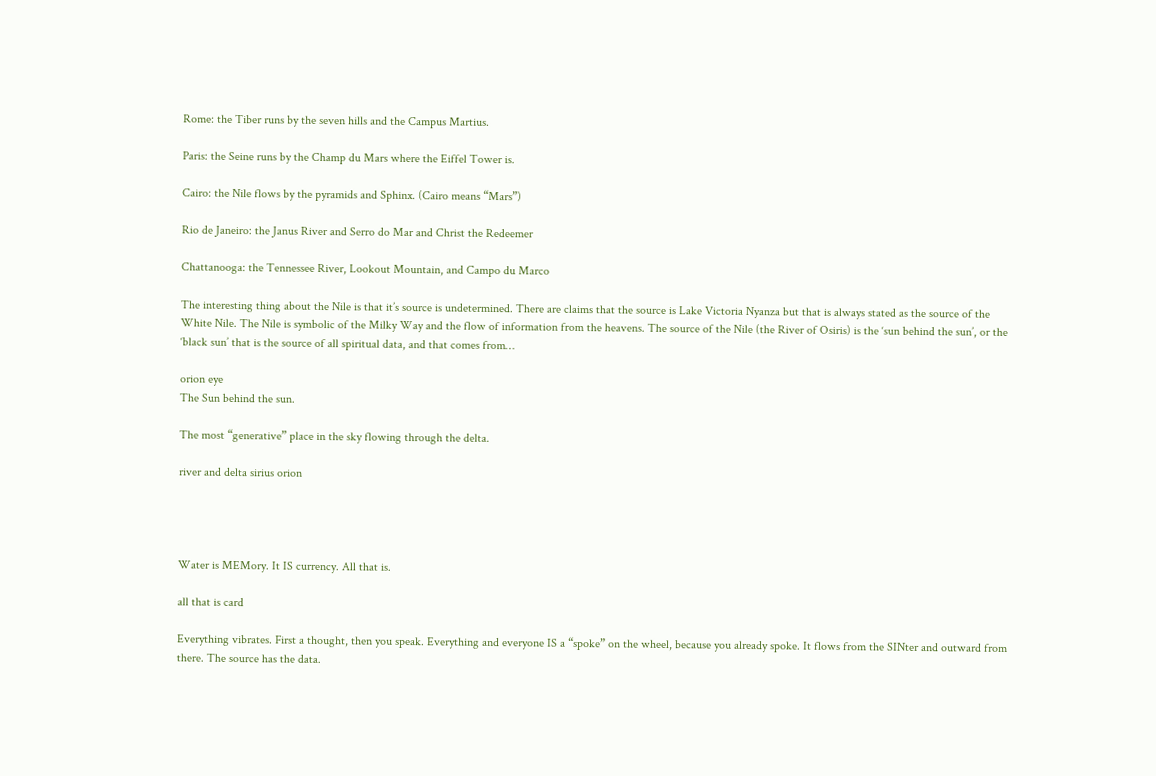Rome: the Tiber runs by the seven hills and the Campus Martius.

Paris: the Seine runs by the Champ du Mars where the Eiffel Tower is.

Cairo: the Nile flows by the pyramids and Sphinx. (Cairo means “Mars”)

Rio de Janeiro: the Janus River and Serro do Mar and Christ the Redeemer

Chattanooga: the Tennessee River, Lookout Mountain, and Campo du Marco

The interesting thing about the Nile is that it’s source is undetermined. There are claims that the source is Lake Victoria Nyanza but that is always stated as the source of the White Nile. The Nile is symbolic of the Milky Way and the flow of information from the heavens. The source of the Nile (the River of Osiris) is the ‘sun behind the sun’, or the ‘black sun’ that is the source of all spiritual data, and that comes from…

orion eye
The Sun behind the sun.

The most “generative” place in the sky flowing through the delta.

river and delta sirius orion




Water is MEMory. It IS currency. All that is.

all that is card

Everything vibrates. First a thought, then you speak. Everything and everyone IS a “spoke” on the wheel, because you already spoke. It flows from the SINter and outward from there. The source has the data.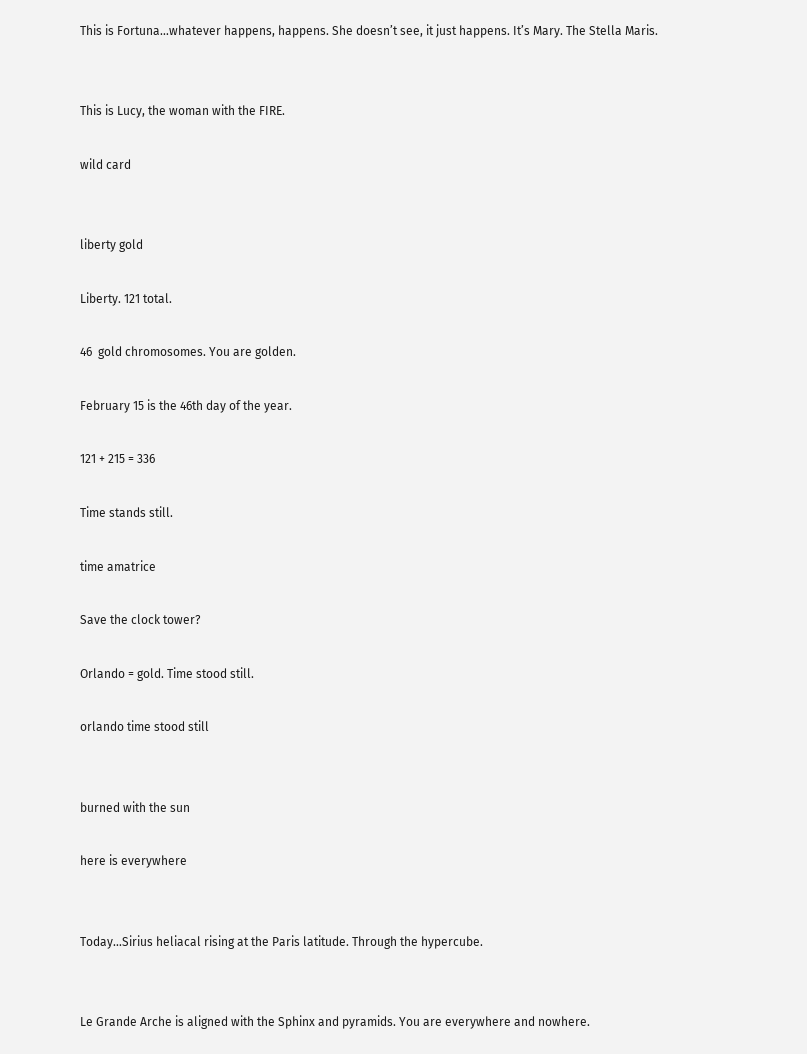This is Fortuna…whatever happens, happens. She doesn’t see, it just happens. It’s Mary. The Stella Maris.


This is Lucy, the woman with the FIRE.

wild card


liberty gold

Liberty. 121 total.

46  gold chromosomes. You are golden.

February 15 is the 46th day of the year.

121 + 215 = 336

Time stands still.

time amatrice

Save the clock tower?

Orlando = gold. Time stood still.

orlando time stood still


burned with the sun

here is everywhere


Today…Sirius heliacal rising at the Paris latitude. Through the hypercube.


Le Grande Arche is aligned with the Sphinx and pyramids. You are everywhere and nowhere.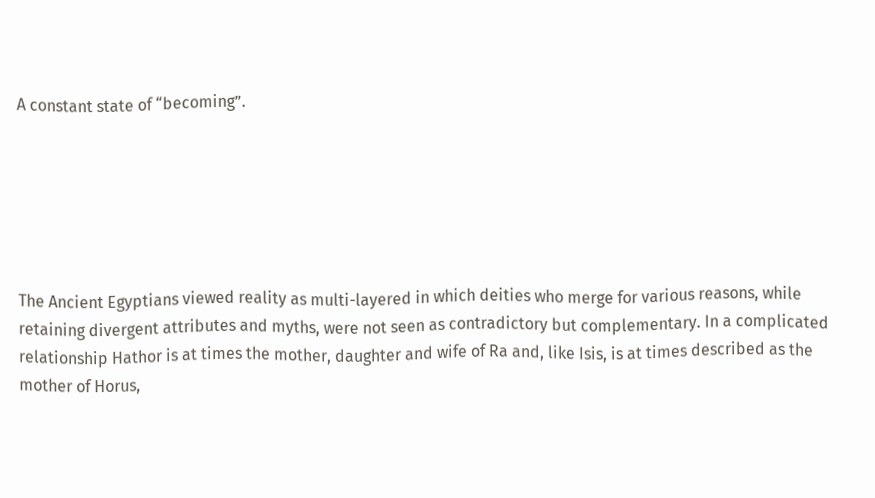A constant state of “becoming”.






The Ancient Egyptians viewed reality as multi-layered in which deities who merge for various reasons, while retaining divergent attributes and myths, were not seen as contradictory but complementary. In a complicated relationship Hathor is at times the mother, daughter and wife of Ra and, like Isis, is at times described as the mother of Horus,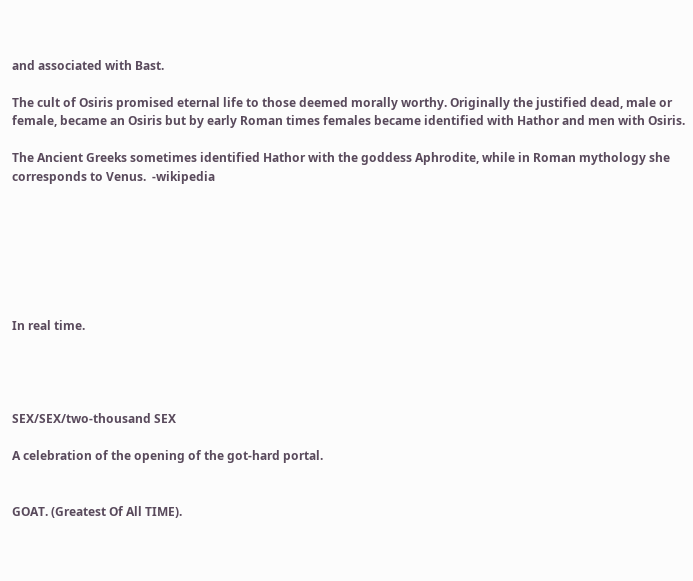and associated with Bast.

The cult of Osiris promised eternal life to those deemed morally worthy. Originally the justified dead, male or female, became an Osiris but by early Roman times females became identified with Hathor and men with Osiris.

The Ancient Greeks sometimes identified Hathor with the goddess Aphrodite, while in Roman mythology she corresponds to Venus.  -wikipedia







In real time.




SEX/SEX/two-thousand SEX

A celebration of the opening of the got-hard portal.


GOAT. (Greatest Of All TIME).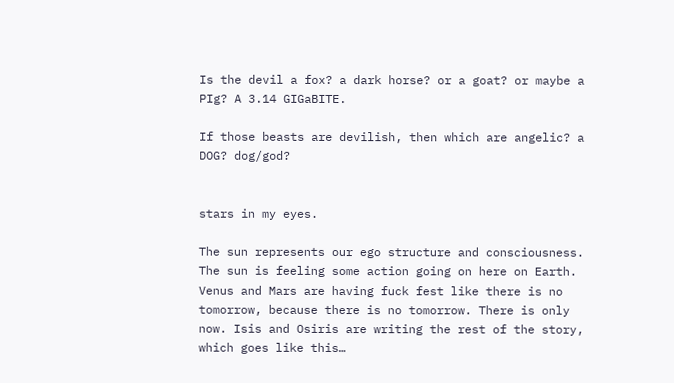Is the devil a fox? a dark horse? or a goat? or maybe a PIg? A 3.14 GIGaBITE.

If those beasts are devilish, then which are angelic? a DOG? dog/god?


stars in my eyes.

The sun represents our ego structure and consciousness. The sun is feeling some action going on here on Earth. Venus and Mars are having fuck fest like there is no tomorrow, because there is no tomorrow. There is only now. Isis and Osiris are writing the rest of the story, which goes like this…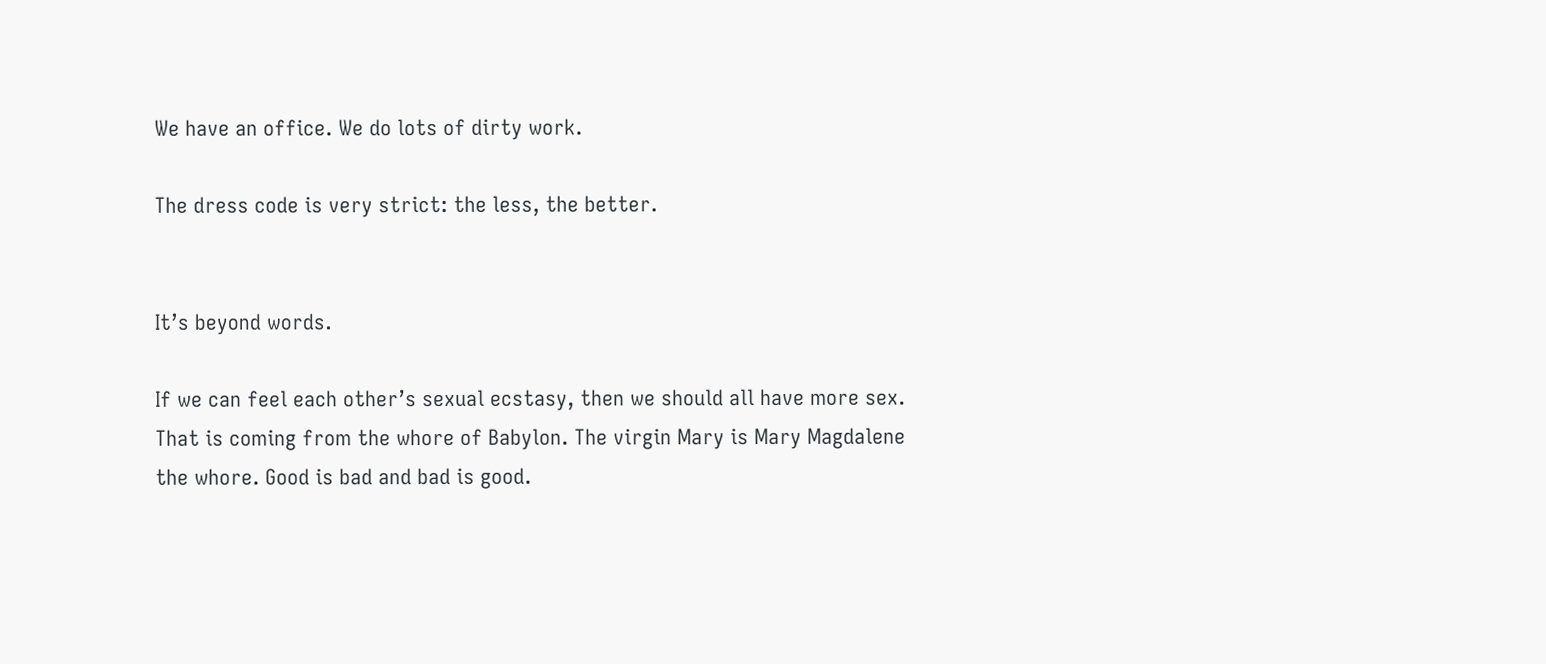We have an office. We do lots of dirty work.

The dress code is very strict: the less, the better.


It’s beyond words.

If we can feel each other’s sexual ecstasy, then we should all have more sex. That is coming from the whore of Babylon. The virgin Mary is Mary Magdalene the whore. Good is bad and bad is good.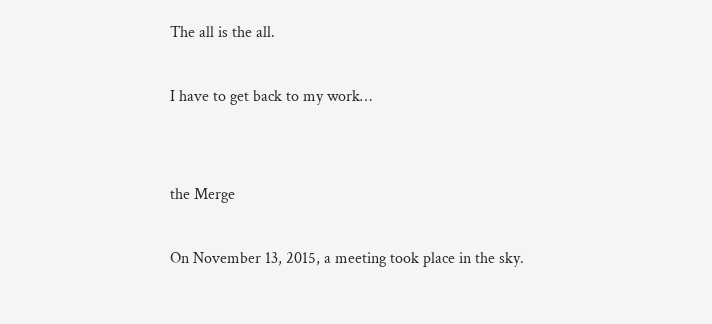The all is the all.

I have to get back to my work…


the Merge

On November 13, 2015, a meeting took place in the sky.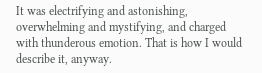It was electrifying and astonishing, overwhelming and mystifying, and charged with thunderous emotion. That is how I would describe it, anyway.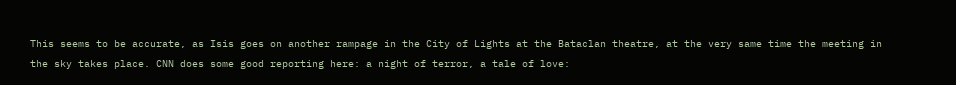This seems to be accurate, as Isis goes on another rampage in the City of Lights at the Bataclan theatre, at the very same time the meeting in the sky takes place. CNN does some good reporting here: a night of terror, a tale of love: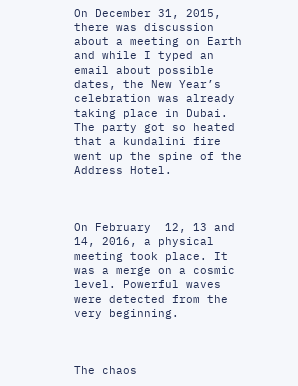On December 31, 2015, there was discussion about a meeting on Earth and while I typed an email about possible dates, the New Year’s celebration was already taking place in Dubai. The party got so heated that a kundalini fire went up the spine of the Address Hotel.



On February  12, 13 and 14, 2016, a physical meeting took place. It was a merge on a cosmic level. Powerful waves were detected from the very beginning.



The chaos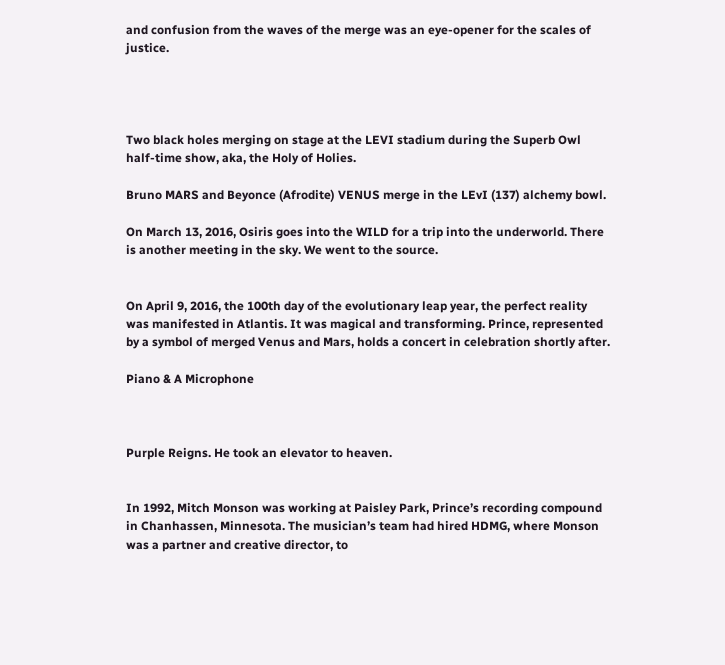and confusion from the waves of the merge was an eye-opener for the scales of justice.




Two black holes merging on stage at the LEVI stadium during the Superb Owl half-time show, aka, the Holy of Holies.

Bruno MARS and Beyonce (Afrodite) VENUS merge in the LEvI (137) alchemy bowl.

On March 13, 2016, Osiris goes into the WILD for a trip into the underworld. There is another meeting in the sky. We went to the source.


On April 9, 2016, the 100th day of the evolutionary leap year, the perfect reality was manifested in Atlantis. It was magical and transforming. Prince, represented by a symbol of merged Venus and Mars, holds a concert in celebration shortly after.

Piano & A Microphone



Purple Reigns. He took an elevator to heaven.


In 1992, Mitch Monson was working at Paisley Park, Prince’s recording compound in Chanhassen, Minnesota. The musician’s team had hired HDMG, where Monson was a partner and creative director, to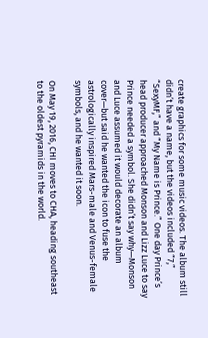create graphics for some music videos. The album still didn’t have a name, but the videos included “7,” “SexyMF,” and “My Name is Prince.” One day Prince’s head producer approached Monson and Lizz Luce to say Prince needed a symbol. She didn’t say why—Monson and Luce assumed it would decorate an album cover—but said he wanted the icon to fuse the astrologically inspired Mars-male and Venus-female symbols, and he wanted it soon.

On May 19, 2016, CHI moves to CHA, heading southeast to the oldest pyramids in the world.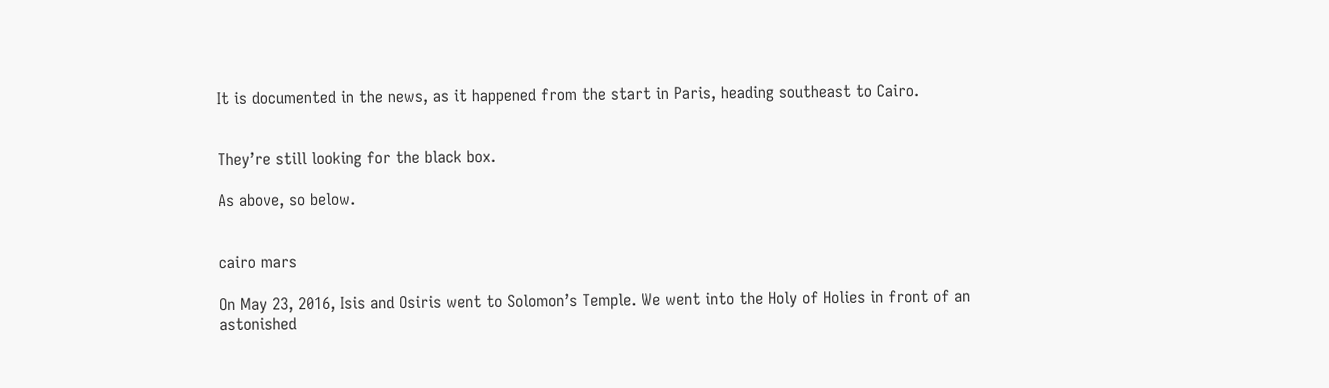It is documented in the news, as it happened from the start in Paris, heading southeast to Cairo.


They’re still looking for the black box.

As above, so below.


cairo mars

On May 23, 2016, Isis and Osiris went to Solomon’s Temple. We went into the Holy of Holies in front of an astonished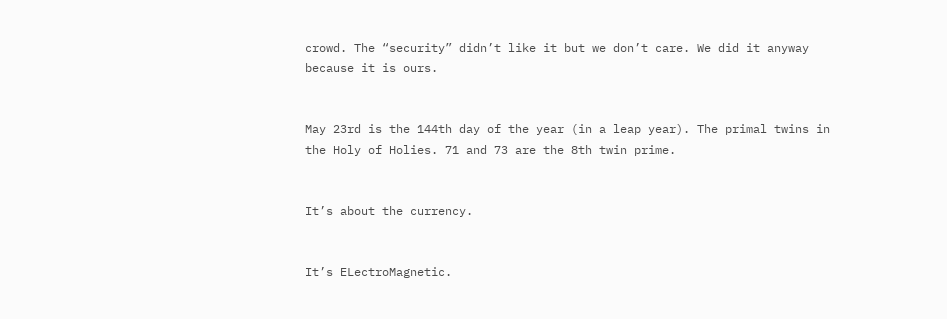crowd. The “security” didn’t like it but we don’t care. We did it anyway because it is ours.


May 23rd is the 144th day of the year (in a leap year). The primal twins in the Holy of Holies. 71 and 73 are the 8th twin prime.


It’s about the currency.


It’s ELectroMagnetic.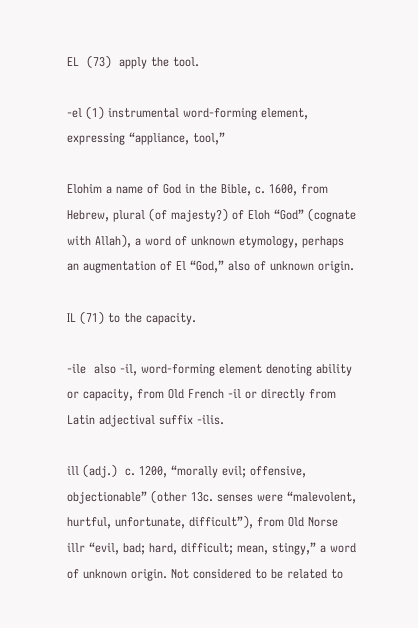EL  (73)  apply the tool.

-el (1) instrumental word-forming element, expressing “appliance, tool,”

Elohim a name of God in the Bible, c. 1600, from Hebrew, plural (of majesty?) of Eloh “God” (cognate with Allah), a word of unknown etymology, perhaps an augmentation of El “God,” also of unknown origin.

IL (71) to the capacity.

-ile  also -il, word-forming element denoting ability or capacity, from Old French -il or directly from Latin adjectival suffix -ilis.

ill (adj.)  c. 1200, “morally evil; offensive, objectionable” (other 13c. senses were “malevolent, hurtful, unfortunate, difficult”), from Old Norse illr “evil, bad; hard, difficult; mean, stingy,” a word of unknown origin. Not considered to be related to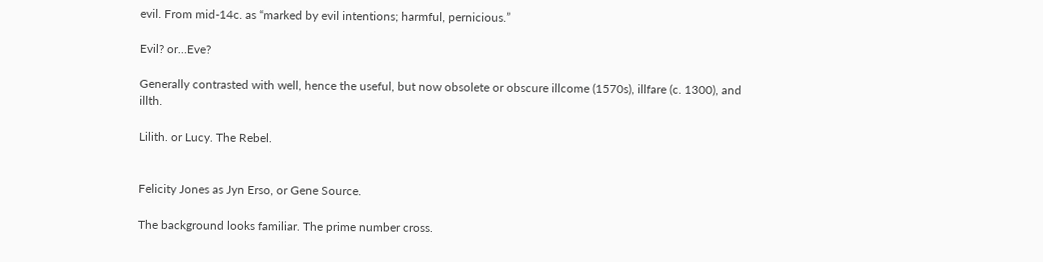evil. From mid-14c. as “marked by evil intentions; harmful, pernicious.”

Evil? or…Eve?

Generally contrasted with well, hence the useful, but now obsolete or obscure illcome (1570s), illfare (c. 1300), and illth.

Lilith. or Lucy. The Rebel.


Felicity Jones as Jyn Erso, or Gene Source.

The background looks familiar. The prime number cross.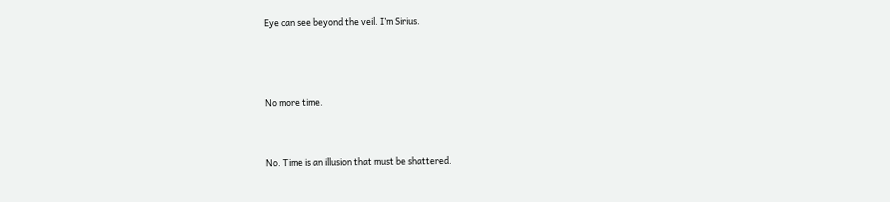Eye can see beyond the veil. I’m Sirius.



No more time.


No. Time is an illusion that must be shattered.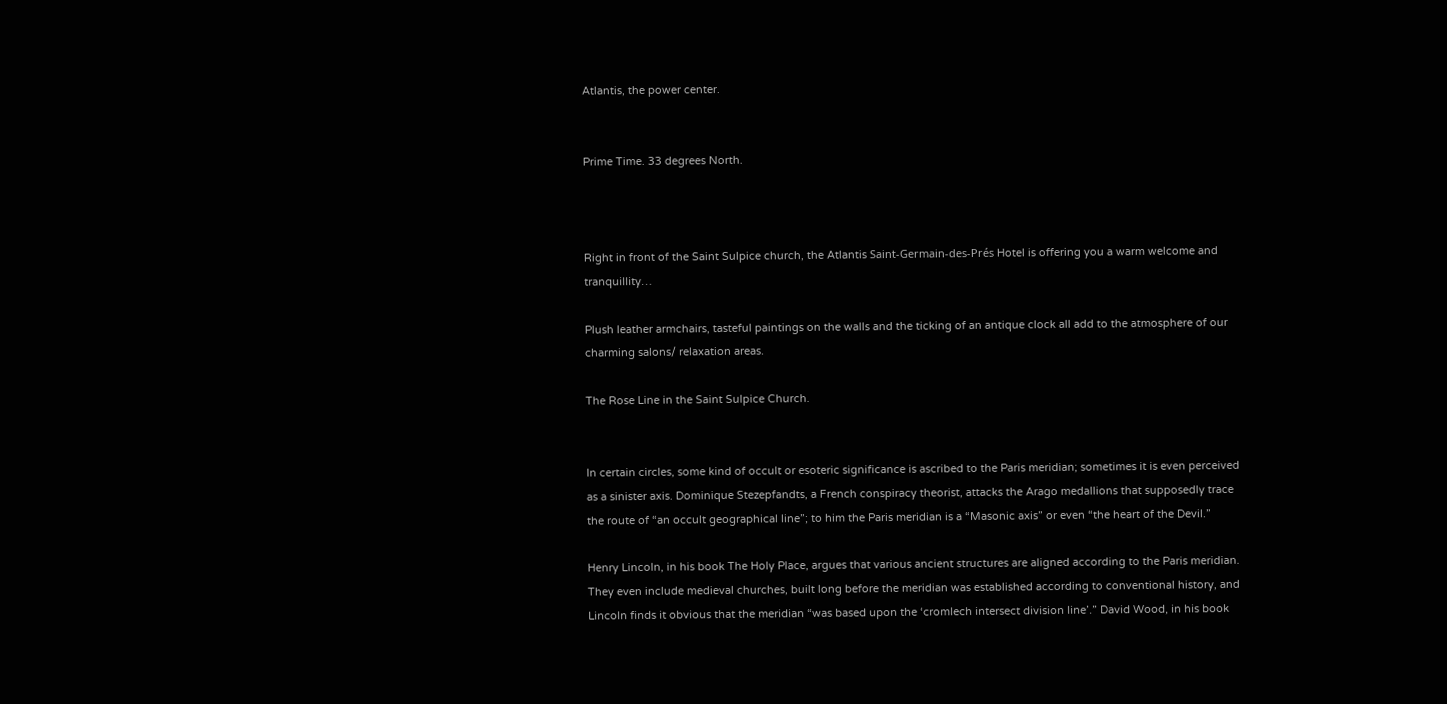Atlantis, the power center.


Prime Time. 33 degrees North.



Right in front of the Saint Sulpice church, the Atlantis Saint-Germain-des-Prés Hotel is offering you a warm welcome and tranquillity…

Plush leather armchairs, tasteful paintings on the walls and the ticking of an antique clock all add to the atmosphere of our charming salons/ relaxation areas.

The Rose Line in the Saint Sulpice Church.


In certain circles, some kind of occult or esoteric significance is ascribed to the Paris meridian; sometimes it is even perceived as a sinister axis. Dominique Stezepfandts, a French conspiracy theorist, attacks the Arago medallions that supposedly trace the route of “an occult geographical line”; to him the Paris meridian is a “Masonic axis” or even “the heart of the Devil.”

Henry Lincoln, in his book The Holy Place, argues that various ancient structures are aligned according to the Paris meridian. They even include medieval churches, built long before the meridian was established according to conventional history, and Lincoln finds it obvious that the meridian “was based upon the ‘cromlech intersect division line’.” David Wood, in his book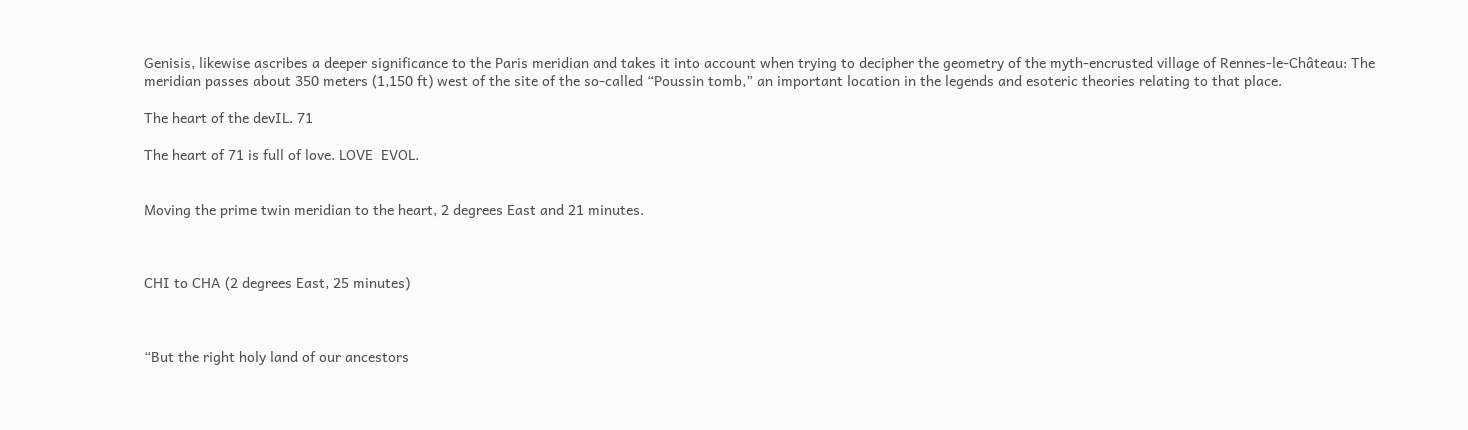Genisis, likewise ascribes a deeper significance to the Paris meridian and takes it into account when trying to decipher the geometry of the myth-encrusted village of Rennes-le-Château: The meridian passes about 350 meters (1,150 ft) west of the site of the so-called “Poussin tomb,” an important location in the legends and esoteric theories relating to that place.

The heart of the devIL. 71

The heart of 71 is full of love. LOVE  EVOL.


Moving the prime twin meridian to the heart, 2 degrees East and 21 minutes.



CHI to CHA (2 degrees East, 25 minutes)



“But the right holy land of our ancestors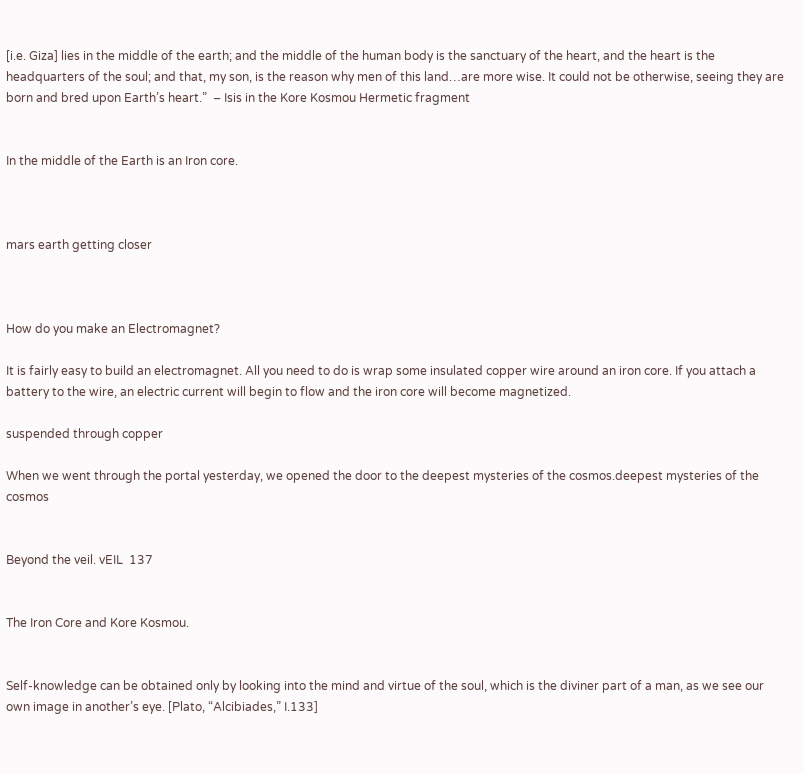[i.e. Giza] lies in the middle of the earth; and the middle of the human body is the sanctuary of the heart, and the heart is the headquarters of the soul; and that, my son, is the reason why men of this land…are more wise. It could not be otherwise, seeing they are born and bred upon Earth’s heart.”  – Isis in the Kore Kosmou Hermetic fragment


In the middle of the Earth is an Iron core.



mars earth getting closer



How do you make an Electromagnet?

It is fairly easy to build an electromagnet. All you need to do is wrap some insulated copper wire around an iron core. If you attach a battery to the wire, an electric current will begin to flow and the iron core will become magnetized.

suspended through copper

When we went through the portal yesterday, we opened the door to the deepest mysteries of the cosmos.deepest mysteries of the cosmos


Beyond the veil. vEIL  137


The Iron Core and Kore Kosmou.


Self-knowledge can be obtained only by looking into the mind and virtue of the soul, which is the diviner part of a man, as we see our own image in another’s eye. [Plato, “Alcibiades,” I.133]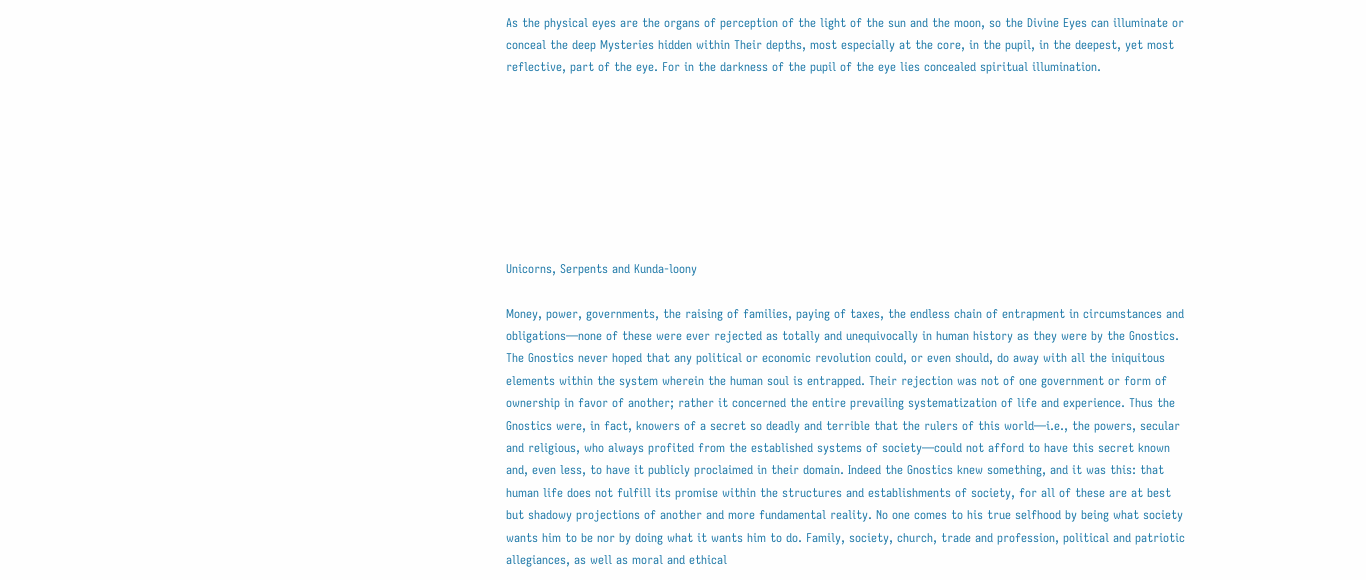As the physical eyes are the organs of perception of the light of the sun and the moon, so the Divine Eyes can illuminate or conceal the deep Mysteries hidden within Their depths, most especially at the core, in the pupil, in the deepest, yet most reflective, part of the eye. For in the darkness of the pupil of the eye lies concealed spiritual illumination.








Unicorns, Serpents and Kunda-loony

Money, power, governments, the raising of families, paying of taxes, the endless chain of entrapment in circumstances and obligations—none of these were ever rejected as totally and unequivocally in human history as they were by the Gnostics. The Gnostics never hoped that any political or economic revolution could, or even should, do away with all the iniquitous elements within the system wherein the human soul is entrapped. Their rejection was not of one government or form of ownership in favor of another; rather it concerned the entire prevailing systematization of life and experience. Thus the Gnostics were, in fact, knowers of a secret so deadly and terrible that the rulers of this world—i.e., the powers, secular and religious, who always profited from the established systems of society—could not afford to have this secret known and, even less, to have it publicly proclaimed in their domain. Indeed the Gnostics knew something, and it was this: that human life does not fulfill its promise within the structures and establishments of society, for all of these are at best but shadowy projections of another and more fundamental reality. No one comes to his true selfhood by being what society wants him to be nor by doing what it wants him to do. Family, society, church, trade and profession, political and patriotic allegiances, as well as moral and ethical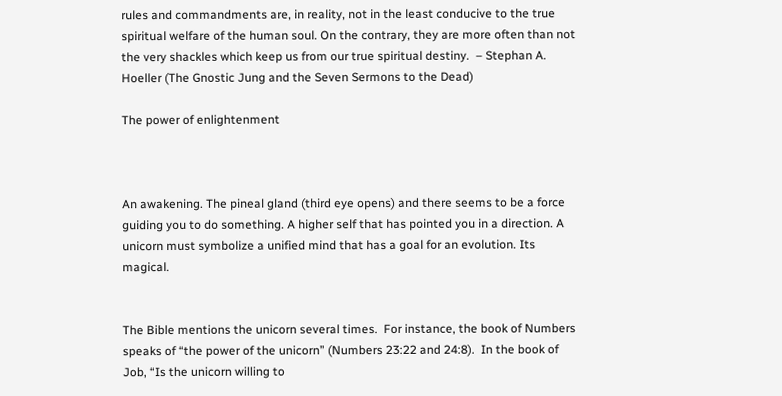rules and commandments are, in reality, not in the least conducive to the true spiritual welfare of the human soul. On the contrary, they are more often than not the very shackles which keep us from our true spiritual destiny.  – Stephan A. Hoeller (The Gnostic Jung and the Seven Sermons to the Dead)

The power of enlightenment



An awakening. The pineal gland (third eye opens) and there seems to be a force guiding you to do something. A higher self that has pointed you in a direction. A unicorn must symbolize a unified mind that has a goal for an evolution. Its magical.


The Bible mentions the unicorn several times.  For instance, the book of Numbers speaks of “the power of the unicorn” (Numbers 23:22 and 24:8).  In the book of Job, “Is the unicorn willing to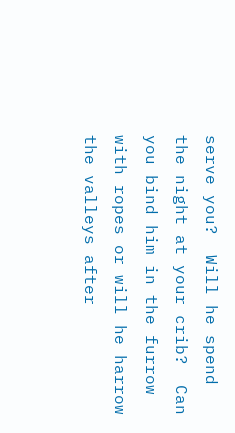serve you?  Will he spend the night at your crib?  Can you bind him in the furrow with ropes or will he harrow the valleys after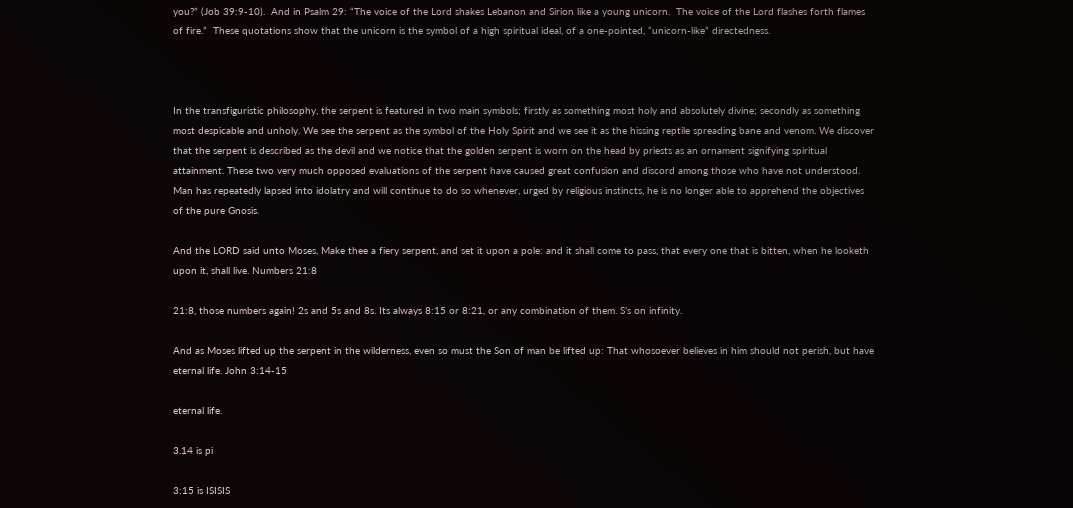you?” (Job 39:9-10).  And in Psalm 29: “The voice of the Lord shakes Lebanon and Sirion like a young unicorn.  The voice of the Lord flashes forth flames of fire.”  These quotations show that the unicorn is the symbol of a high spiritual ideal, of a one-pointed, “unicorn-like” directedness.



In the transfiguristic philosophy, the serpent is featured in two main symbols; firstly as something most holy and absolutely divine; secondly as something most despicable and unholy. We see the serpent as the symbol of the Holy Spirit and we see it as the hissing reptile spreading bane and venom. We discover that the serpent is described as the devil and we notice that the golden serpent is worn on the head by priests as an ornament signifying spiritual attainment. These two very much opposed evaluations of the serpent have caused great confusion and discord among those who have not understood. Man has repeatedly lapsed into idolatry and will continue to do so whenever, urged by religious instincts, he is no longer able to apprehend the objectives of the pure Gnosis.

And the LORD said unto Moses, Make thee a fiery serpent, and set it upon a pole: and it shall come to pass, that every one that is bitten, when he looketh upon it, shall live. Numbers 21:8

21:8, those numbers again! 2s and 5s and 8s. Its always 8:15 or 8:21, or any combination of them. S’s on infinity.

And as Moses lifted up the serpent in the wilderness, even so must the Son of man be lifted up: That whosoever believes in him should not perish, but have eternal life. John 3:14-15

eternal life.

3.14 is pi

3:15 is ISISIS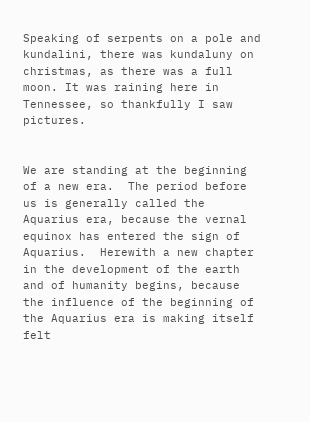Speaking of serpents on a pole and kundalini, there was kundaluny on christmas, as there was a full moon. It was raining here in Tennessee, so thankfully I saw pictures.


We are standing at the beginning of a new era.  The period before us is generally called the Aquarius era, because the vernal equinox has entered the sign of Aquarius.  Herewith a new chapter in the development of the earth and of humanity begins, because the influence of the beginning of the Aquarius era is making itself felt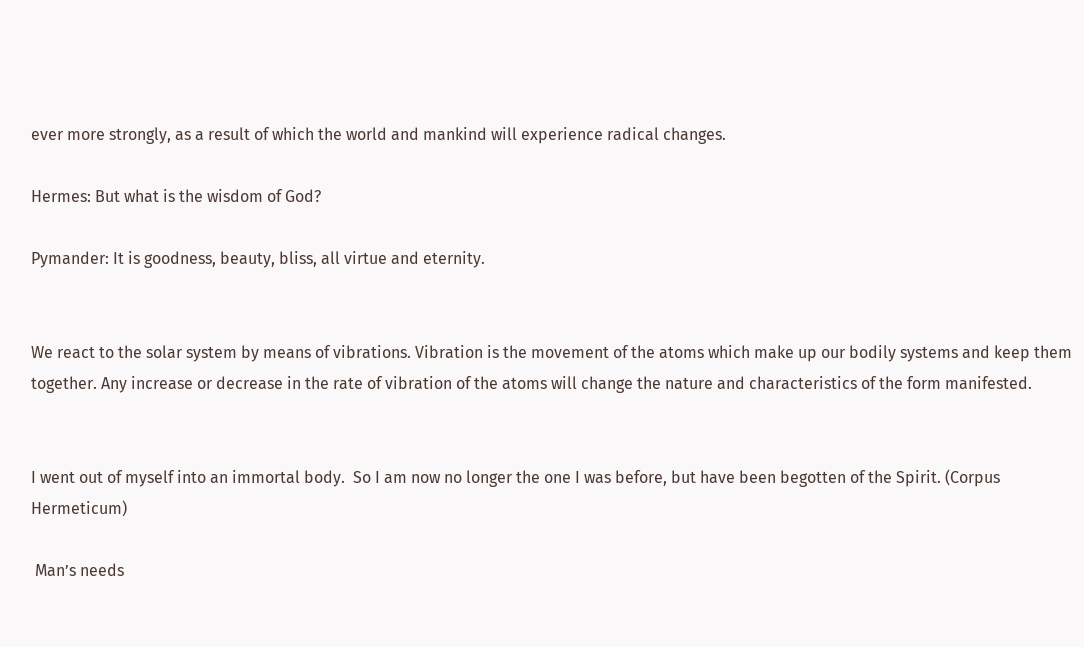ever more strongly, as a result of which the world and mankind will experience radical changes.

Hermes: But what is the wisdom of God?

Pymander: It is goodness, beauty, bliss, all virtue and eternity.


We react to the solar system by means of vibrations. Vibration is the movement of the atoms which make up our bodily systems and keep them together. Any increase or decrease in the rate of vibration of the atoms will change the nature and characteristics of the form manifested.


I went out of myself into an immortal body.  So I am now no longer the one I was before, but have been begotten of the Spirit. (Corpus Hermeticum)

 Man’s needs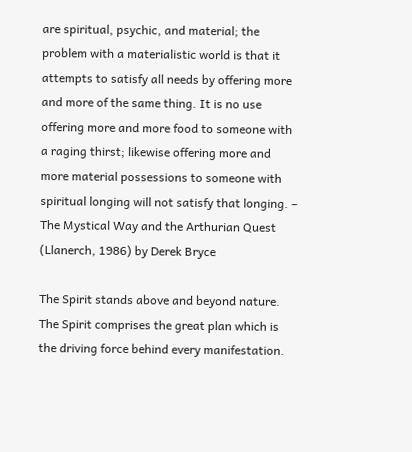are spiritual, psychic, and material; the problem with a materialistic world is that it attempts to satisfy all needs by offering more and more of the same thing. It is no use offering more and more food to someone with a raging thirst; likewise offering more and more material possessions to someone with spiritual longing will not satisfy that longing. – The Mystical Way and the Arthurian Quest (Llanerch, 1986) by Derek Bryce

The Spirit stands above and beyond nature. The Spirit comprises the great plan which is the driving force behind every manifestation.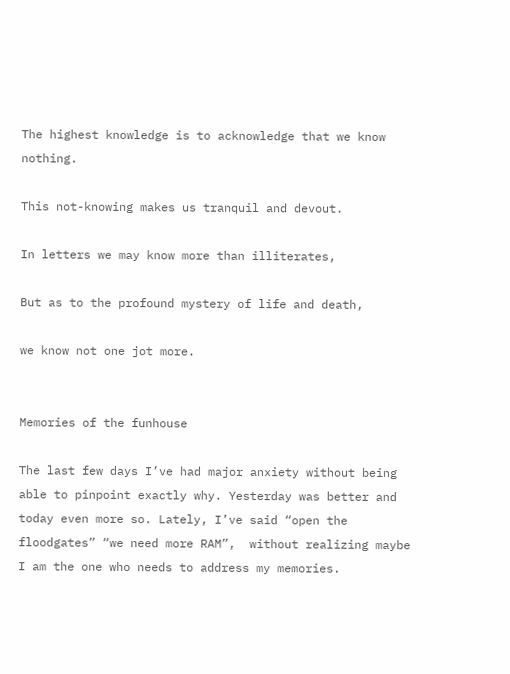The highest knowledge is to acknowledge that we know nothing.

This not-knowing makes us tranquil and devout.

In letters we may know more than illiterates,

But as to the profound mystery of life and death,

we know not one jot more.


Memories of the funhouse

The last few days I’ve had major anxiety without being able to pinpoint exactly why. Yesterday was better and today even more so. Lately, I’ve said “open the floodgates” “we need more RAM”,  without realizing maybe I am the one who needs to address my memories.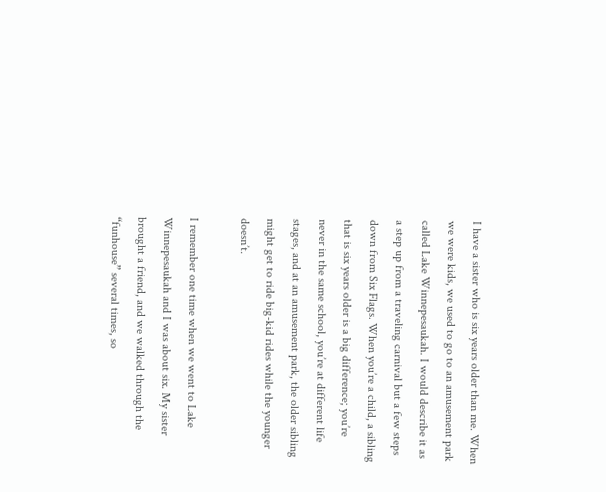I have a sister who is six years older than me. When we were kids, we used to go to an amusement park called Lake Winnepesaukah. I would describe it as a step up from a traveling carnival but a few steps down from Six Flags. When you’re a child, a sibling that is six years older is a big difference; you’re never in the same school, you’re at different life stages, and at an amusement park, the older sibling might get to ride big-kid rides while the younger doesn’t.

I remember one time when we went to Lake Winnepesaukah and I was about six. My sister brought a friend, and we walked through the “funhouse” several times, so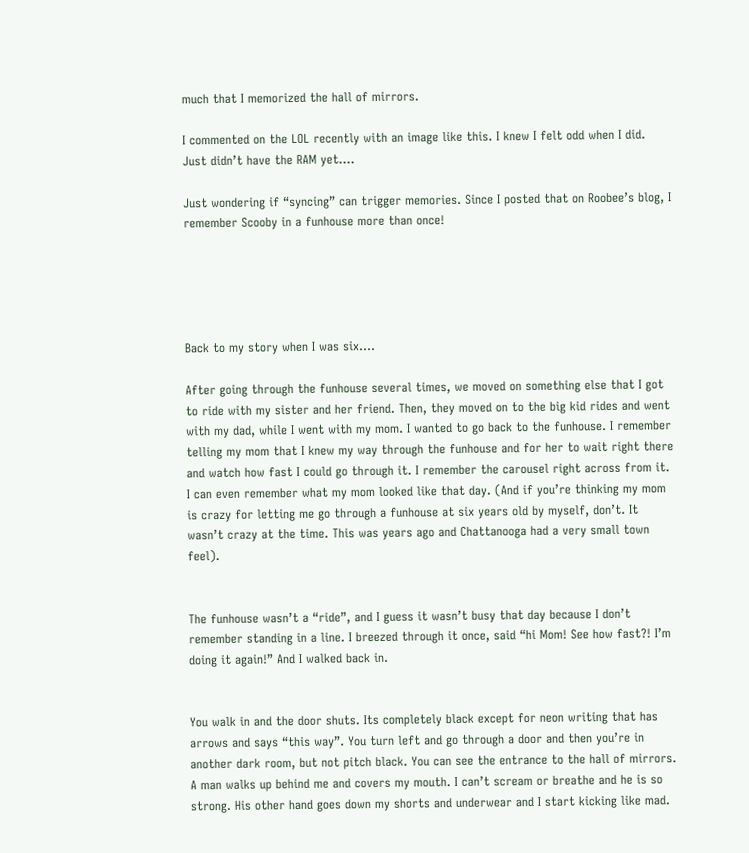much that I memorized the hall of mirrors.

I commented on the LOL recently with an image like this. I knew I felt odd when I did. Just didn’t have the RAM yet….

Just wondering if “syncing” can trigger memories. Since I posted that on Roobee’s blog, I remember Scooby in a funhouse more than once!





Back to my story when I was six….

After going through the funhouse several times, we moved on something else that I got to ride with my sister and her friend. Then, they moved on to the big kid rides and went with my dad, while I went with my mom. I wanted to go back to the funhouse. I remember telling my mom that I knew my way through the funhouse and for her to wait right there and watch how fast I could go through it. I remember the carousel right across from it. I can even remember what my mom looked like that day. (And if you’re thinking my mom is crazy for letting me go through a funhouse at six years old by myself, don’t. It wasn’t crazy at the time. This was years ago and Chattanooga had a very small town feel).


The funhouse wasn’t a “ride”, and I guess it wasn’t busy that day because I don’t remember standing in a line. I breezed through it once, said “hi Mom! See how fast?! I’m doing it again!” And I walked back in.


You walk in and the door shuts. Its completely black except for neon writing that has arrows and says “this way”. You turn left and go through a door and then you’re in another dark room, but not pitch black. You can see the entrance to the hall of mirrors. A man walks up behind me and covers my mouth. I can’t scream or breathe and he is so strong. His other hand goes down my shorts and underwear and I start kicking like mad.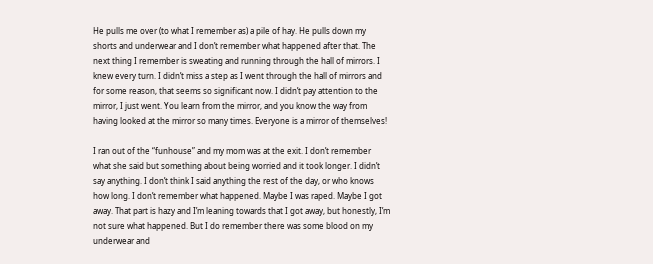He pulls me over (to what I remember as) a pile of hay. He pulls down my shorts and underwear and I don’t remember what happened after that. The next thing I remember is sweating and running through the hall of mirrors. I knew every turn. I didn’t miss a step as I went through the hall of mirrors and for some reason, that seems so significant now. I didn’t pay attention to the mirror, I just went. You learn from the mirror, and you know the way from having looked at the mirror so many times. Everyone is a mirror of themselves!

I ran out of the “funhouse” and my mom was at the exit. I don’t remember what she said but something about being worried and it took longer. I didn’t say anything. I don’t think I said anything the rest of the day, or who knows how long. I don’t remember what happened. Maybe I was raped. Maybe I got away. That part is hazy and I’m leaning towards that I got away, but honestly, I’m not sure what happened. But I do remember there was some blood on my underwear and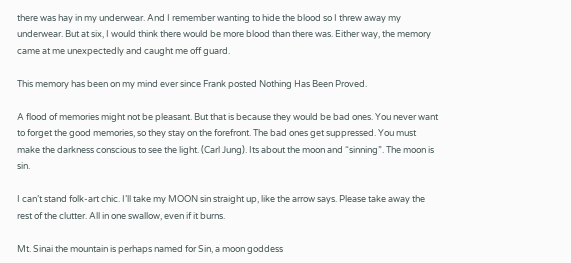there was hay in my underwear. And I remember wanting to hide the blood so I threw away my underwear. But at six, I would think there would be more blood than there was. Either way, the memory came at me unexpectedly and caught me off guard.

This memory has been on my mind ever since Frank posted Nothing Has Been Proved.

A flood of memories might not be pleasant. But that is because they would be bad ones. You never want to forget the good memories, so they stay on the forefront. The bad ones get suppressed. You must make the darkness conscious to see the light. (Carl Jung). Its about the moon and “sinning”. The moon is sin.

I can’t stand folk-art chic. I’ll take my MOON sin straight up, like the arrow says. Please take away the rest of the clutter. All in one swallow, even if it burns.

Mt. Sinai the mountain is perhaps named for Sin, a moon goddess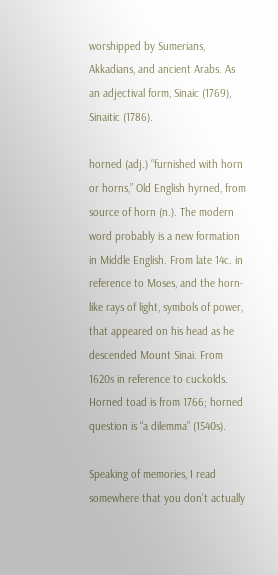worshipped by Sumerians, Akkadians, and ancient Arabs. As an adjectival form, Sinaic (1769), Sinaitic (1786).

horned (adj.) “furnished with horn or horns,” Old English hyrned, from source of horn (n.). The modern word probably is a new formation in Middle English. From late 14c. in reference to Moses, and the horn-like rays of light, symbols of power, that appeared on his head as he descended Mount Sinai. From 1620s in reference to cuckolds. Horned toad is from 1766; horned question is “a dilemma” (1540s).

Speaking of memories, I read somewhere that you don’t actually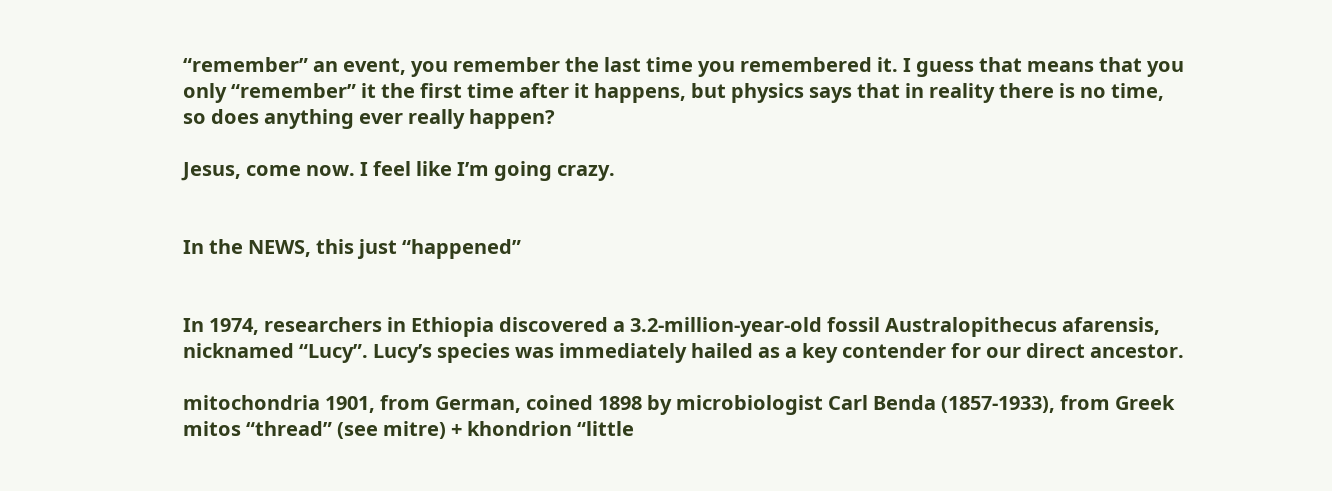“remember” an event, you remember the last time you remembered it. I guess that means that you only “remember” it the first time after it happens, but physics says that in reality there is no time, so does anything ever really happen?

Jesus, come now. I feel like I’m going crazy.


In the NEWS, this just “happened”


In 1974, researchers in Ethiopia discovered a 3.2-million-year-old fossil Australopithecus afarensis, nicknamed “Lucy”. Lucy’s species was immediately hailed as a key contender for our direct ancestor.

mitochondria 1901, from German, coined 1898 by microbiologist Carl Benda (1857-1933), from Greek mitos “thread” (see mitre) + khondrion “little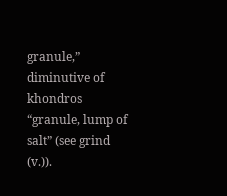granule,” diminutive of khondros “granule, lump of salt” (see grind (v.)).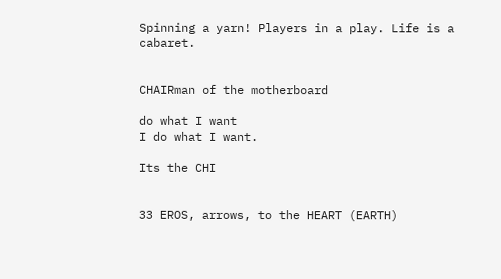Spinning a yarn! Players in a play. Life is a cabaret.


CHAIRman of the motherboard

do what I want
I do what I want.

Its the CHI


33 EROS, arrows, to the HEART (EARTH)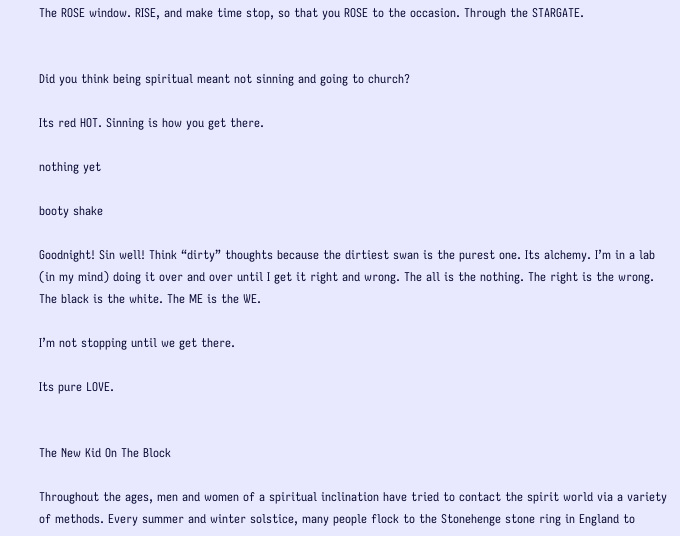The ROSE window. RISE, and make time stop, so that you ROSE to the occasion. Through the STARGATE.


Did you think being spiritual meant not sinning and going to church?

Its red HOT. Sinning is how you get there.

nothing yet

booty shake

Goodnight! Sin well! Think “dirty” thoughts because the dirtiest swan is the purest one. Its alchemy. I’m in a lab (in my mind) doing it over and over until I get it right and wrong. The all is the nothing. The right is the wrong. The black is the white. The ME is the WE.

I’m not stopping until we get there.

Its pure LOVE.


The New Kid On The Block

Throughout the ages, men and women of a spiritual inclination have tried to contact the spirit world via a variety of methods. Every summer and winter solstice, many people flock to the Stonehenge stone ring in England to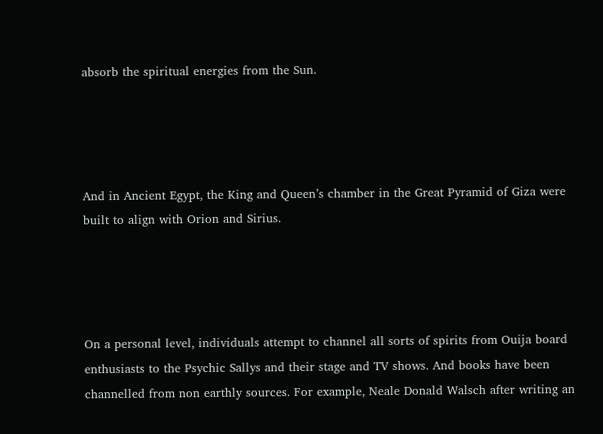absorb the spiritual energies from the Sun.




And in Ancient Egypt, the King and Queen’s chamber in the Great Pyramid of Giza were built to align with Orion and Sirius.




On a personal level, individuals attempt to channel all sorts of spirits from Ouija board enthusiasts to the Psychic Sallys and their stage and TV shows. And books have been channelled from non earthly sources. For example, Neale Donald Walsch after writing an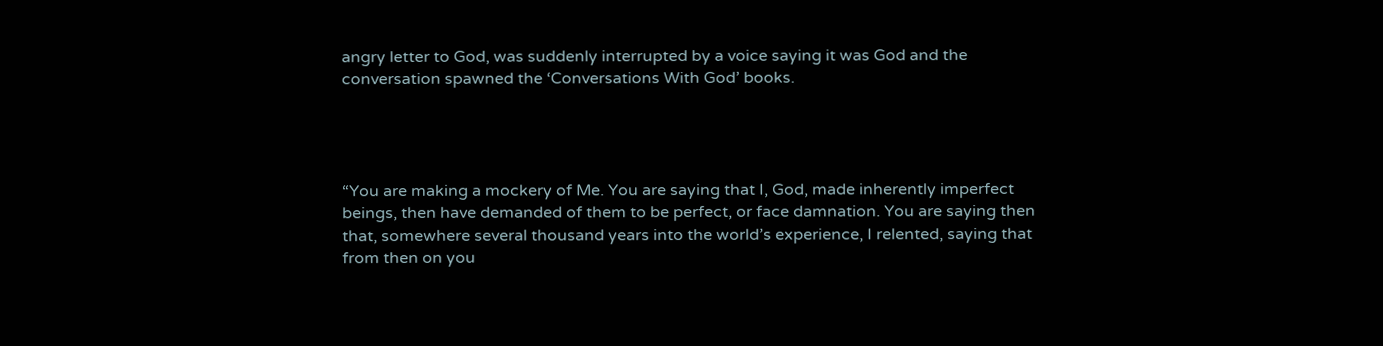angry letter to God, was suddenly interrupted by a voice saying it was God and the conversation spawned the ‘Conversations With God’ books.




“You are making a mockery of Me. You are saying that I, God, made inherently imperfect beings, then have demanded of them to be perfect, or face damnation. You are saying then that, somewhere several thousand years into the world’s experience, I relented, saying that from then on you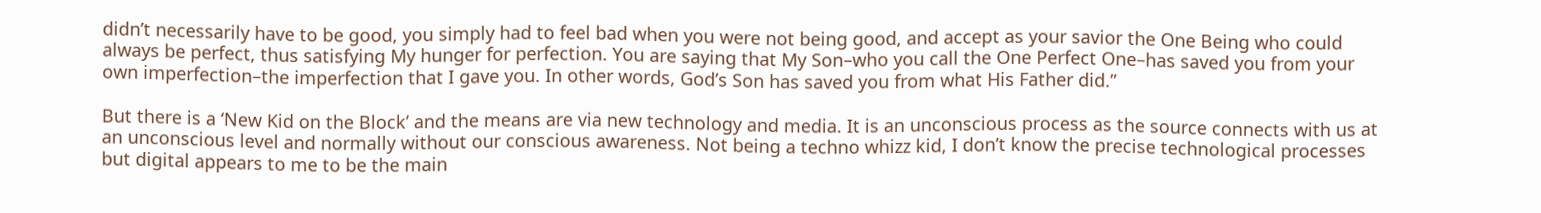didn’t necessarily have to be good, you simply had to feel bad when you were not being good, and accept as your savior the One Being who could always be perfect, thus satisfying My hunger for perfection. You are saying that My Son–who you call the One Perfect One–has saved you from your own imperfection–the imperfection that I gave you. In other words, God’s Son has saved you from what His Father did.”

But there is a ‘New Kid on the Block’ and the means are via new technology and media. It is an unconscious process as the source connects with us at an unconscious level and normally without our conscious awareness. Not being a techno whizz kid, I don’t know the precise technological processes but digital appears to me to be the main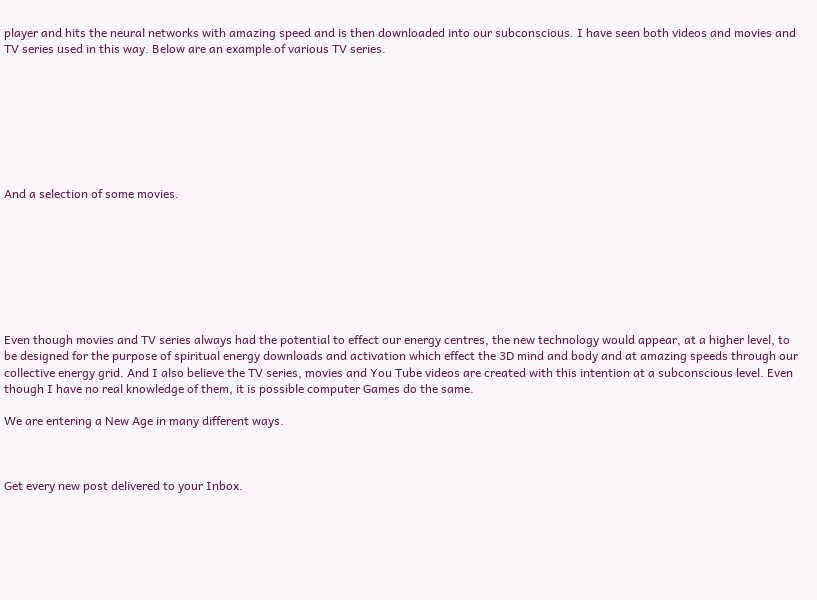player and hits the neural networks with amazing speed and is then downloaded into our subconscious. I have seen both videos and movies and TV series used in this way. Below are an example of various TV series.








And a selection of some movies.








Even though movies and TV series always had the potential to effect our energy centres, the new technology would appear, at a higher level, to be designed for the purpose of spiritual energy downloads and activation which effect the 3D mind and body and at amazing speeds through our collective energy grid. And I also believe the TV series, movies and You Tube videos are created with this intention at a subconscious level. Even though I have no real knowledge of them, it is possible computer Games do the same.

We are entering a New Age in many different ways.



Get every new post delivered to your Inbox.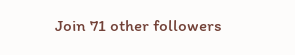Join 71 other followers